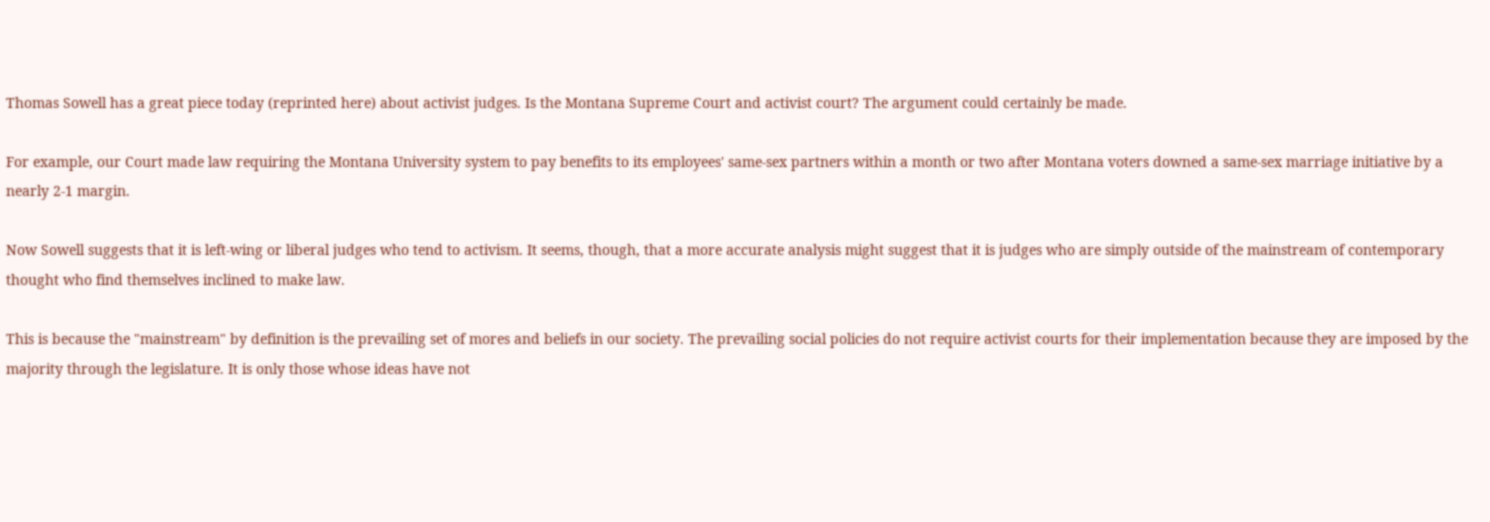Thomas Sowell has a great piece today (reprinted here) about activist judges. Is the Montana Supreme Court and activist court? The argument could certainly be made.

For example, our Court made law requiring the Montana University system to pay benefits to its employees' same-sex partners within a month or two after Montana voters downed a same-sex marriage initiative by a nearly 2-1 margin.

Now Sowell suggests that it is left-wing or liberal judges who tend to activism. It seems, though, that a more accurate analysis might suggest that it is judges who are simply outside of the mainstream of contemporary thought who find themselves inclined to make law.

This is because the "mainstream" by definition is the prevailing set of mores and beliefs in our society. The prevailing social policies do not require activist courts for their implementation because they are imposed by the majority through the legislature. It is only those whose ideas have not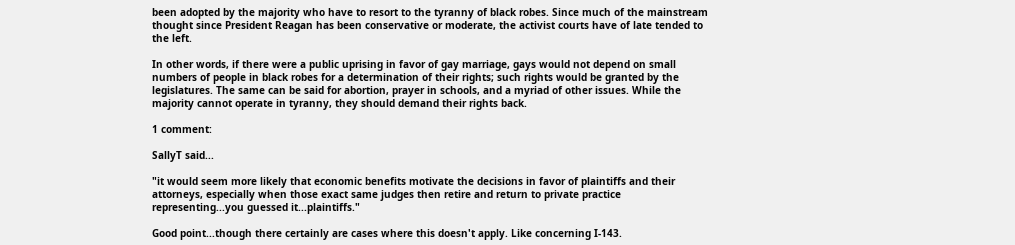been adopted by the majority who have to resort to the tyranny of black robes. Since much of the mainstream thought since President Reagan has been conservative or moderate, the activist courts have of late tended to the left.

In other words, if there were a public uprising in favor of gay marriage, gays would not depend on small numbers of people in black robes for a determination of their rights; such rights would be granted by the legislatures. The same can be said for abortion, prayer in schools, and a myriad of other issues. While the majority cannot operate in tyranny, they should demand their rights back.

1 comment:

SallyT said...

"it would seem more likely that economic benefits motivate the decisions in favor of plaintiffs and their attorneys, especially when those exact same judges then retire and return to private practice representing...you guessed it...plaintiffs."

Good point...though there certainly are cases where this doesn't apply. Like concerning I-143.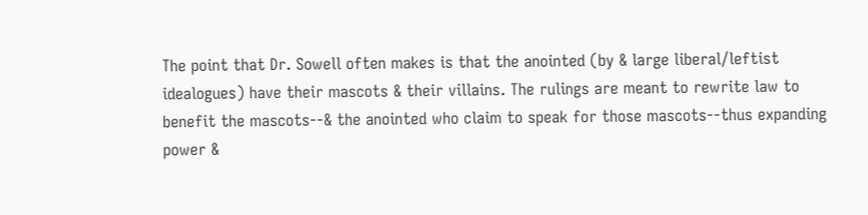The point that Dr. Sowell often makes is that the anointed (by & large liberal/leftist idealogues) have their mascots & their villains. The rulings are meant to rewrite law to benefit the mascots--& the anointed who claim to speak for those mascots--thus expanding power &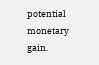potential monetary gain.